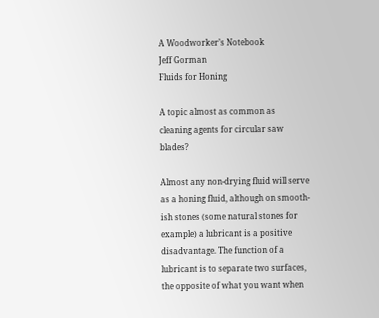A Woodworker’s Notebook
Jeff Gorman
Fluids for Honing

A topic almost as common as cleaning agents for circular saw blades?

Almost any non-drying fluid will serve as a honing fluid, although on smooth-ish stones (some natural stones for example) a lubricant is a positive disadvantage. The function of a lubricant is to separate two surfaces, the opposite of what you want when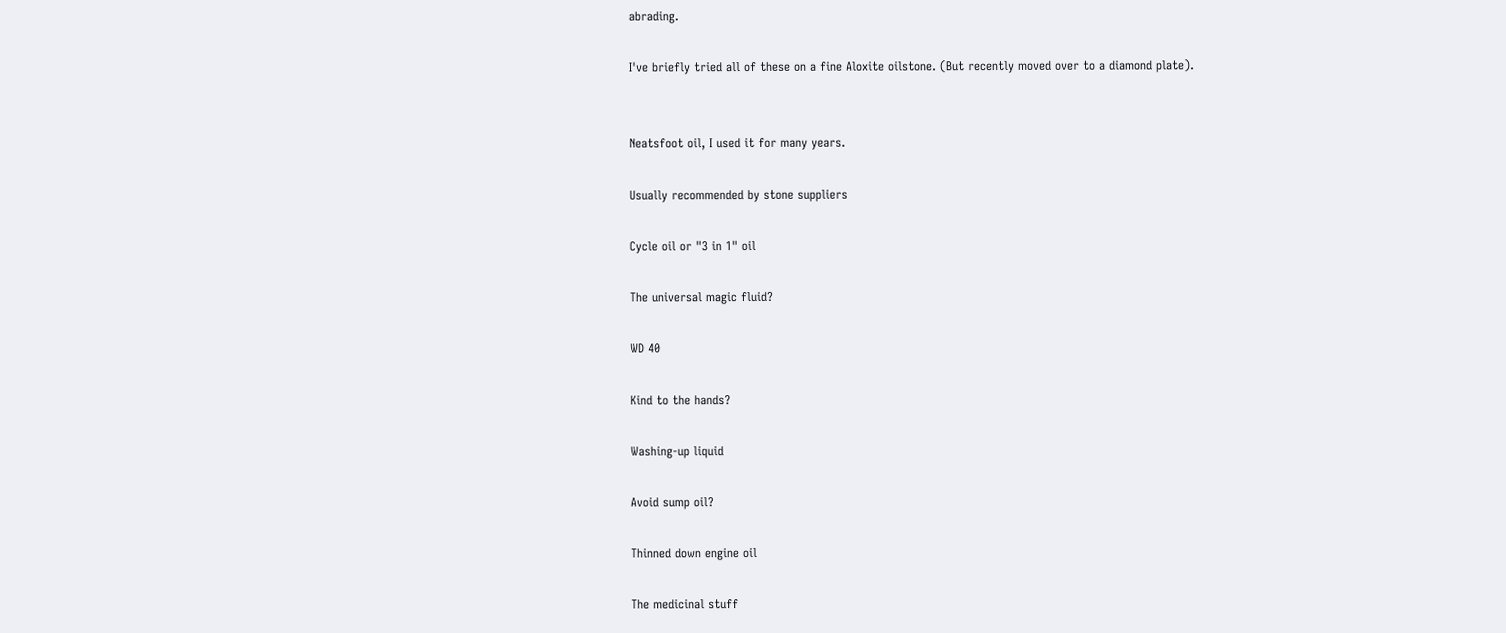abrading.

I've briefly tried all of these on a fine Aloxite oilstone. (But recently moved over to a diamond plate).


Neatsfoot oil, I used it for many years.

Usually recommended by stone suppliers

Cycle oil or "3 in 1" oil

The universal magic fluid?

WD 40

Kind to the hands?

Washing-up liquid

Avoid sump oil?

Thinned down engine oil

The medicinal stuff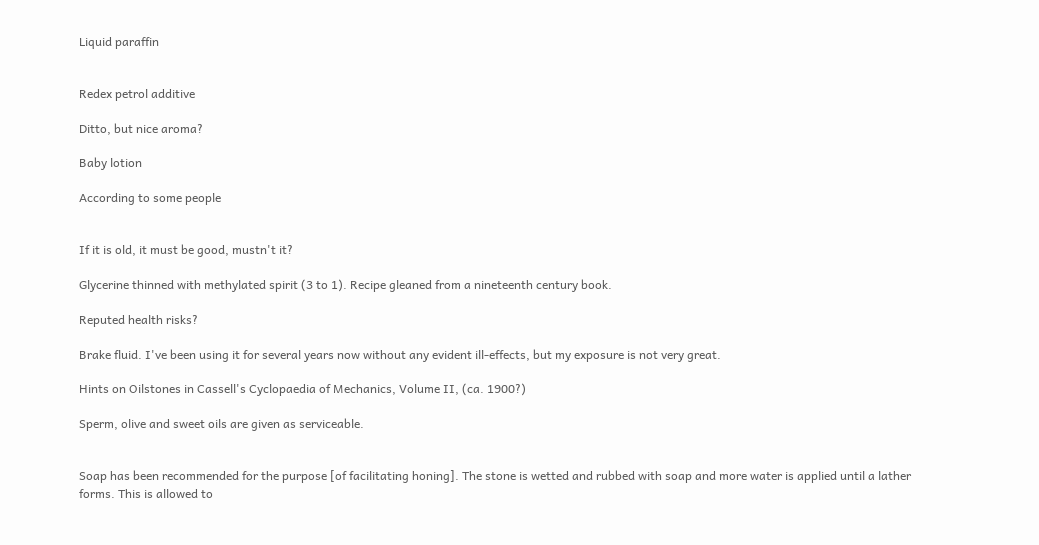Liquid paraffin


Redex petrol additive

Ditto, but nice aroma?

Baby lotion

According to some people


If it is old, it must be good, mustn't it?

Glycerine thinned with methylated spirit (3 to 1). Recipe gleaned from a nineteenth century book.

Reputed health risks?

Brake fluid. I've been using it for several years now without any evident ill-effects, but my exposure is not very great.

Hints on Oilstones in Cassell's Cyclopaedia of Mechanics, Volume II, (ca. 1900?)

Sperm, olive and sweet oils are given as serviceable.


Soap has been recommended for the purpose [of facilitating honing]. The stone is wetted and rubbed with soap and more water is applied until a lather forms. This is allowed to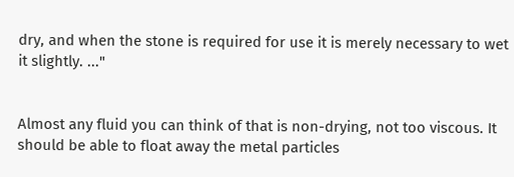dry, and when the stone is required for use it is merely necessary to wet it slightly. ..."


Almost any fluid you can think of that is non-drying, not too viscous. It should be able to float away the metal particles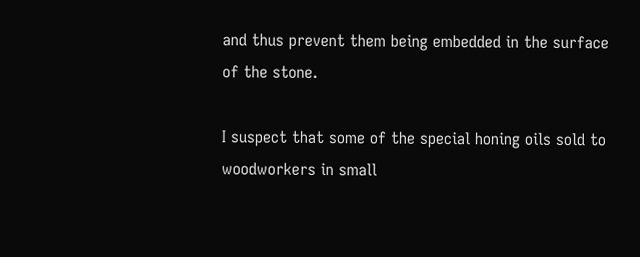and thus prevent them being embedded in the surface of the stone.

I suspect that some of the special honing oils sold to woodworkers in small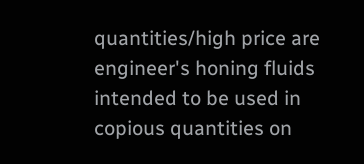quantities/high price are engineer's honing fluids intended to be used in copious quantities on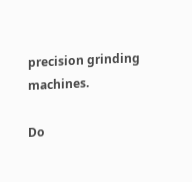precision grinding machines.

Do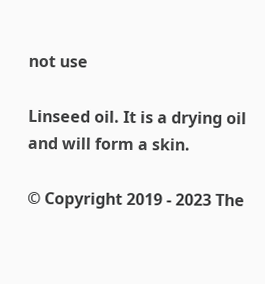not use

Linseed oil. It is a drying oil and will form a skin.

© Copyright 2019 - 2023 The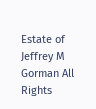Estate of Jeffrey M Gorman All Rights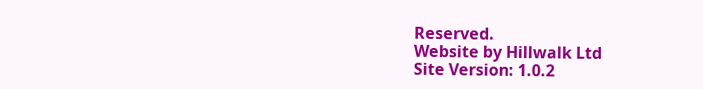Reserved.
Website by Hillwalk Ltd
Site Version: 1.0.2